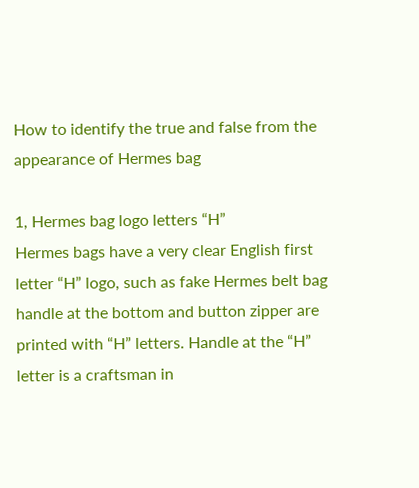How to identify the true and false from the appearance of Hermes bag

1, Hermes bag logo letters “H”
Hermes bags have a very clear English first letter “H” logo, such as fake Hermes belt bag handle at the bottom and button zipper are printed with “H” letters. Handle at the “H” letter is a craftsman in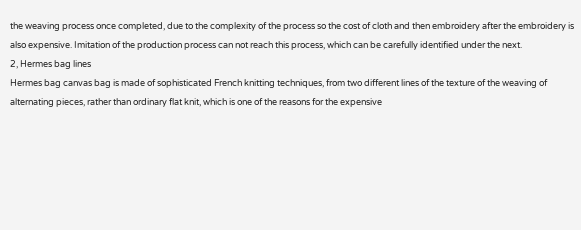the weaving process once completed, due to the complexity of the process so the cost of cloth and then embroidery after the embroidery is also expensive. Imitation of the production process can not reach this process, which can be carefully identified under the next.
2, Hermes bag lines
Hermes bag canvas bag is made of sophisticated French knitting techniques, from two different lines of the texture of the weaving of alternating pieces, rather than ordinary flat knit, which is one of the reasons for the expensive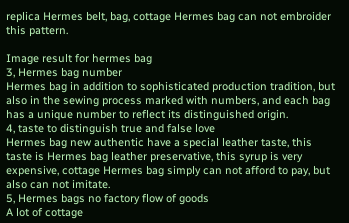replica Hermes belt, bag, cottage Hermes bag can not embroider this pattern.

Image result for hermes bag
3, Hermes bag number
Hermes bag in addition to sophisticated production tradition, but also in the sewing process marked with numbers, and each bag has a unique number to reflect its distinguished origin.
4, taste to distinguish true and false love
Hermes bag new authentic have a special leather taste, this taste is Hermes bag leather preservative, this syrup is very expensive, cottage Hermes bag simply can not afford to pay, but also can not imitate.
5, Hermes bags no factory flow of goods
A lot of cottage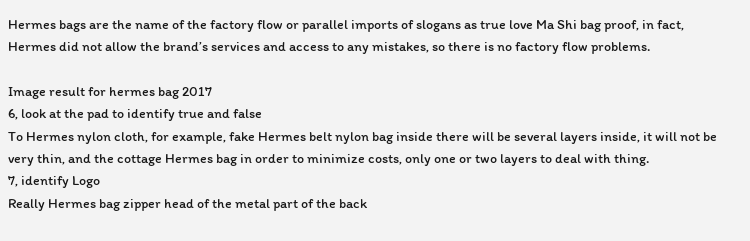Hermes bags are the name of the factory flow or parallel imports of slogans as true love Ma Shi bag proof, in fact, Hermes did not allow the brand’s services and access to any mistakes, so there is no factory flow problems.

Image result for hermes bag 2017
6, look at the pad to identify true and false
To Hermes nylon cloth, for example, fake Hermes belt nylon bag inside there will be several layers inside, it will not be very thin, and the cottage Hermes bag in order to minimize costs, only one or two layers to deal with thing.
7, identify Logo
Really Hermes bag zipper head of the metal part of the back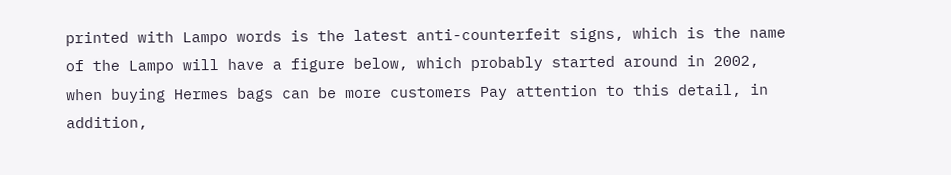printed with Lampo words is the latest anti-counterfeit signs, which is the name of the Lampo will have a figure below, which probably started around in 2002, when buying Hermes bags can be more customers Pay attention to this detail, in addition,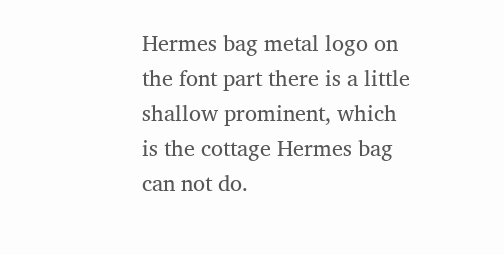Hermes bag metal logo on the font part there is a little shallow prominent, which is the cottage Hermes bag can not do.